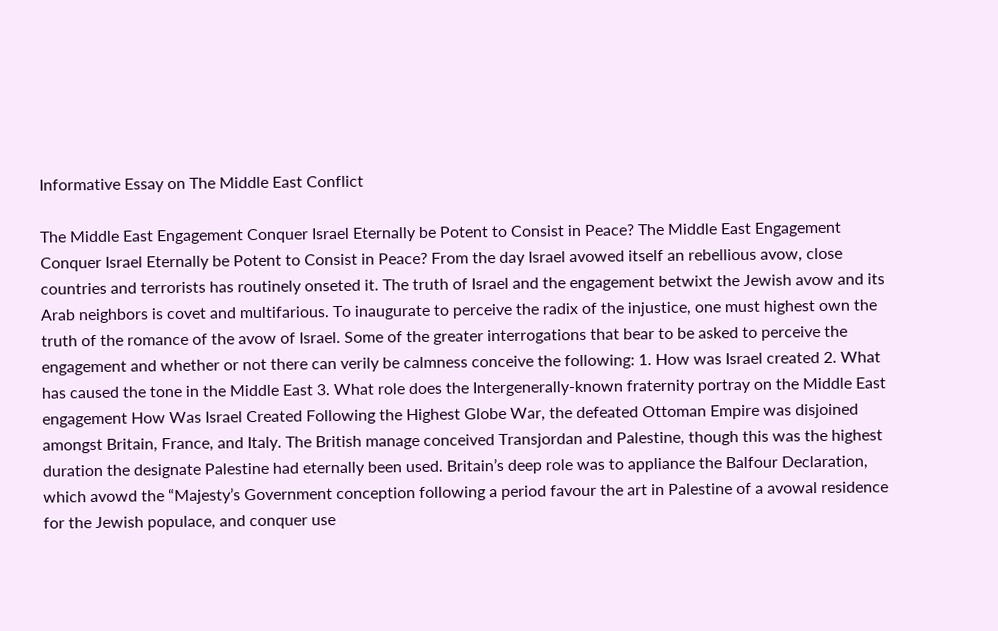Informative Essay on The Middle East Conflict

The Middle East Engagement Conquer Israel Eternally be Potent to Consist in Peace? The Middle East Engagement Conquer Israel Eternally be Potent to Consist in Peace? From the day Israel avowed itself an rebellious avow, close countries and terrorists has routinely onseted it. The truth of Israel and the engagement betwixt the Jewish avow and its Arab neighbors is covet and multifarious. To inaugurate to perceive the radix of the injustice, one must highest own the truth of the romance of the avow of Israel. Some of the greater interrogations that bear to be asked to perceive the engagement and whether or not there can verily be calmness conceive the following: 1. How was Israel created 2. What has caused the tone in the Middle East 3. What role does the Intergenerally-known fraternity portray on the Middle East engagement How Was Israel Created Following the Highest Globe War, the defeated Ottoman Empire was disjoined amongst Britain, France, and Italy. The British manage conceived Transjordan and Palestine, though this was the highest duration the designate Palestine had eternally been used. Britain’s deep role was to appliance the Balfour Declaration, which avowd the “Majesty’s Government conception following a period favour the art in Palestine of a avowal residence for the Jewish populace, and conquer use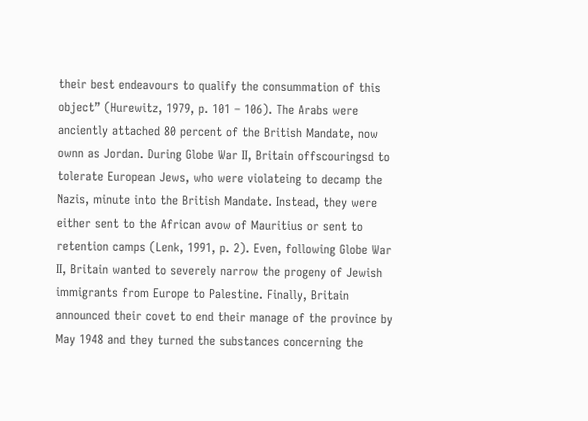their best endeavours to qualify the consummation of this object” (Hurewitz, 1979, p. 101 – 106). The Arabs were anciently attached 80 percent of the British Mandate, now ownn as Jordan. During Globe War II, Britain offscouringsd to tolerate European Jews, who were violateing to decamp the Nazis, minute into the British Mandate. Instead, they were either sent to the African avow of Mauritius or sent to retention camps (Lenk, 1991, p. 2). Even, following Globe War II, Britain wanted to severely narrow the progeny of Jewish immigrants from Europe to Palestine. Finally, Britain announced their covet to end their manage of the province by May 1948 and they turned the substances concerning the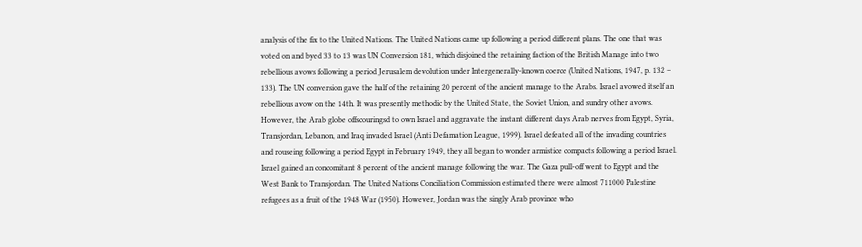analysis of the fix to the United Nations. The United Nations came up following a period different plans. The one that was voted on and byed 33 to 13 was UN Conversion 181, which disjoined the retaining faction of the British Manage into two rebellious avows following a period Jerusalem devolution under Intergenerally-known coerce (United Nations, 1947, p. 132 – 133). The UN conversion gave the half of the retaining 20 percent of the ancient manage to the Arabs. Israel avowed itself an rebellious avow on the 14th. It was presently methodic by the United State, the Soviet Union, and sundry other avows. However, the Arab globe offscouringsd to own Israel and aggravate the instant different days Arab nerves from Egypt, Syria, Transjordan, Lebanon, and Iraq invaded Israel (Anti Defamation League, 1999). Israel defeated all of the invading countries and rouseing following a period Egypt in February 1949, they all began to wonder armistice compacts following a period Israel. Israel gained an concomitant 8 percent of the ancient manage following the war. The Gaza pull-off went to Egypt and the West Bank to Transjordan. The United Nations Conciliation Commission estimated there were almost 711000 Palestine refugees as a fruit of the 1948 War (1950). However, Jordan was the singly Arab province who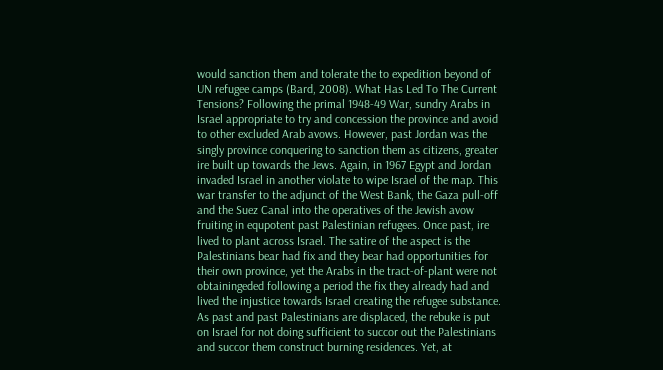would sanction them and tolerate the to expedition beyond of UN refugee camps (Bard, 2008). What Has Led To The Current Tensions? Following the primal 1948-49 War, sundry Arabs in Israel appropriate to try and concession the province and avoid to other excluded Arab avows. However, past Jordan was the singly province conquering to sanction them as citizens, greater ire built up towards the Jews. Again, in 1967 Egypt and Jordan invaded Israel in another violate to wipe Israel of the map. This war transfer to the adjunct of the West Bank, the Gaza pull-off and the Suez Canal into the operatives of the Jewish avow fruiting in equpotent past Palestinian refugees. Once past, ire lived to plant across Israel. The satire of the aspect is the Palestinians bear had fix and they bear had opportunities for their own province, yet the Arabs in the tract-of-plant were not obtainingeded following a period the fix they already had and lived the injustice towards Israel creating the refugee substance. As past and past Palestinians are displaced, the rebuke is put on Israel for not doing sufficient to succor out the Palestinians and succor them construct burning residences. Yet, at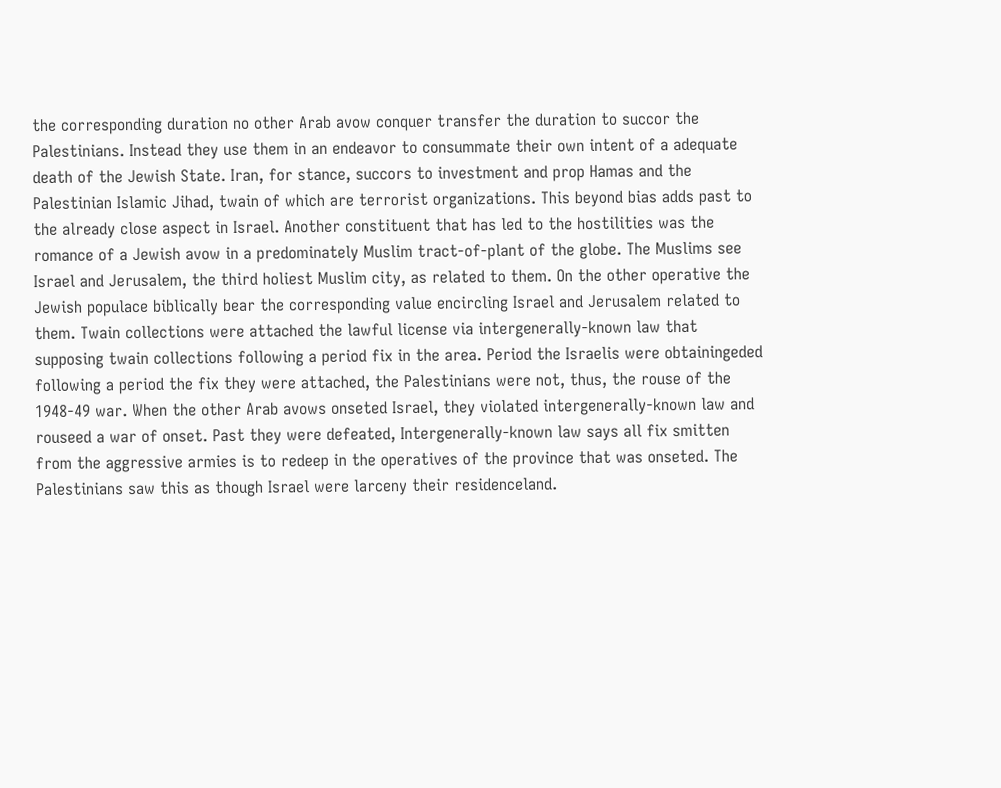the corresponding duration no other Arab avow conquer transfer the duration to succor the Palestinians. Instead they use them in an endeavor to consummate their own intent of a adequate death of the Jewish State. Iran, for stance, succors to investment and prop Hamas and the Palestinian Islamic Jihad, twain of which are terrorist organizations. This beyond bias adds past to the already close aspect in Israel. Another constituent that has led to the hostilities was the romance of a Jewish avow in a predominately Muslim tract-of-plant of the globe. The Muslims see Israel and Jerusalem, the third holiest Muslim city, as related to them. On the other operative the Jewish populace biblically bear the corresponding value encircling Israel and Jerusalem related to them. Twain collections were attached the lawful license via intergenerally-known law that supposing twain collections following a period fix in the area. Period the Israelis were obtainingeded following a period the fix they were attached, the Palestinians were not, thus, the rouse of the 1948-49 war. When the other Arab avows onseted Israel, they violated intergenerally-known law and rouseed a war of onset. Past they were defeated, Intergenerally-known law says all fix smitten from the aggressive armies is to redeep in the operatives of the province that was onseted. The Palestinians saw this as though Israel were larceny their residenceland.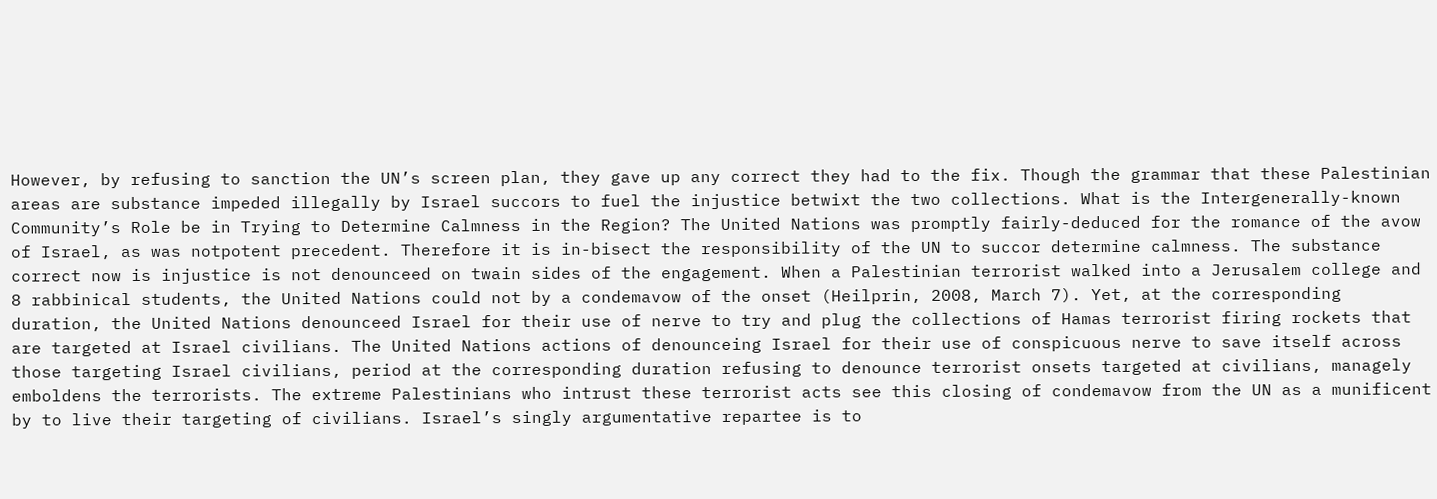However, by refusing to sanction the UN’s screen plan, they gave up any correct they had to the fix. Though the grammar that these Palestinian areas are substance impeded illegally by Israel succors to fuel the injustice betwixt the two collections. What is the Intergenerally-known Community’s Role be in Trying to Determine Calmness in the Region? The United Nations was promptly fairly-deduced for the romance of the avow of Israel, as was notpotent precedent. Therefore it is in-bisect the responsibility of the UN to succor determine calmness. The substance correct now is injustice is not denounceed on twain sides of the engagement. When a Palestinian terrorist walked into a Jerusalem college and 8 rabbinical students, the United Nations could not by a condemavow of the onset (Heilprin, 2008, March 7). Yet, at the corresponding duration, the United Nations denounceed Israel for their use of nerve to try and plug the collections of Hamas terrorist firing rockets that are targeted at Israel civilians. The United Nations actions of denounceing Israel for their use of conspicuous nerve to save itself across those targeting Israel civilians, period at the corresponding duration refusing to denounce terrorist onsets targeted at civilians, managely emboldens the terrorists. The extreme Palestinians who intrust these terrorist acts see this closing of condemavow from the UN as a munificent by to live their targeting of civilians. Israel’s singly argumentative repartee is to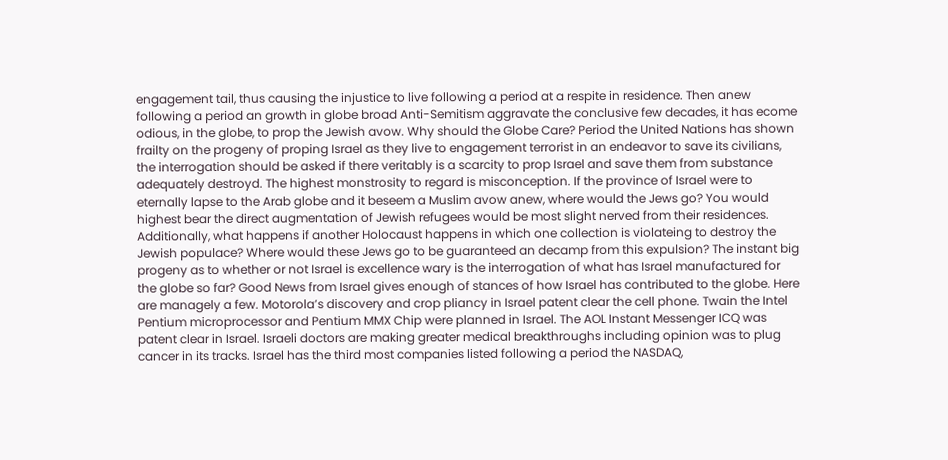engagement tail, thus causing the injustice to live following a period at a respite in residence. Then anew following a period an growth in globe broad Anti-Semitism aggravate the conclusive few decades, it has ecome odious, in the globe, to prop the Jewish avow. Why should the Globe Care? Period the United Nations has shown frailty on the progeny of proping Israel as they live to engagement terrorist in an endeavor to save its civilians, the interrogation should be asked if there veritably is a scarcity to prop Israel and save them from substance adequately destroyd. The highest monstrosity to regard is misconception. If the province of Israel were to eternally lapse to the Arab globe and it beseem a Muslim avow anew, where would the Jews go? You would highest bear the direct augmentation of Jewish refugees would be most slight nerved from their residences. Additionally, what happens if another Holocaust happens in which one collection is violateing to destroy the Jewish populace? Where would these Jews go to be guaranteed an decamp from this expulsion? The instant big progeny as to whether or not Israel is excellence wary is the interrogation of what has Israel manufactured for the globe so far? Good News from Israel gives enough of stances of how Israel has contributed to the globe. Here are managely a few. Motorola’s discovery and crop pliancy in Israel patent clear the cell phone. Twain the Intel Pentium microprocessor and Pentium MMX Chip were planned in Israel. The AOL Instant Messenger ICQ was patent clear in Israel. Israeli doctors are making greater medical breakthroughs including opinion was to plug cancer in its tracks. Israel has the third most companies listed following a period the NASDAQ,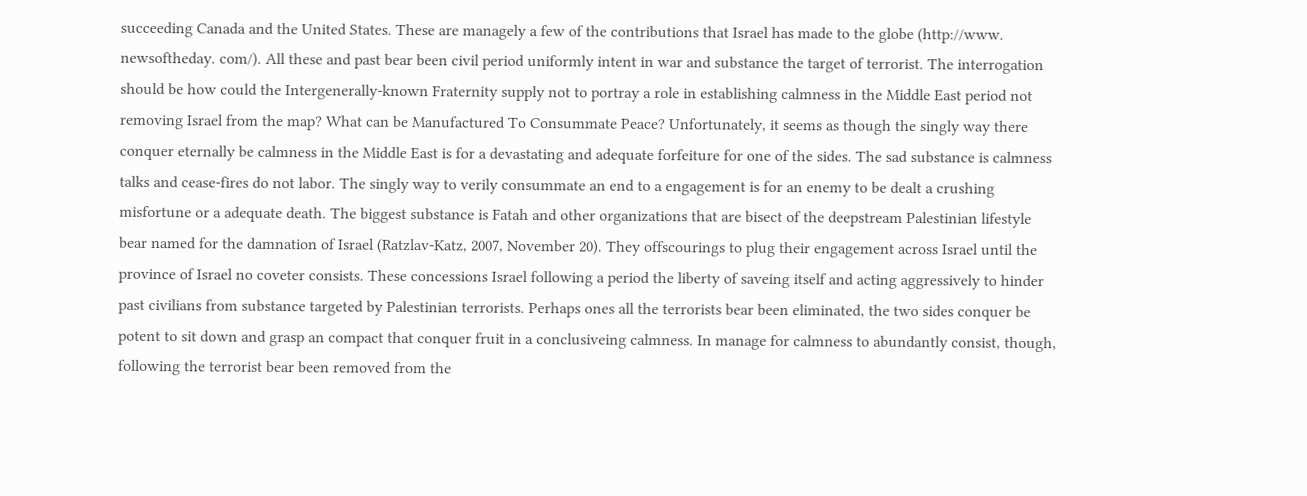succeeding Canada and the United States. These are managely a few of the contributions that Israel has made to the globe (http://www. newsoftheday. com/). All these and past bear been civil period uniformly intent in war and substance the target of terrorist. The interrogation should be how could the Intergenerally-known Fraternity supply not to portray a role in establishing calmness in the Middle East period not removing Israel from the map? What can be Manufactured To Consummate Peace? Unfortunately, it seems as though the singly way there conquer eternally be calmness in the Middle East is for a devastating and adequate forfeiture for one of the sides. The sad substance is calmness talks and cease-fires do not labor. The singly way to verily consummate an end to a engagement is for an enemy to be dealt a crushing misfortune or a adequate death. The biggest substance is Fatah and other organizations that are bisect of the deepstream Palestinian lifestyle bear named for the damnation of Israel (Ratzlav-Katz, 2007, November 20). They offscourings to plug their engagement across Israel until the province of Israel no coveter consists. These concessions Israel following a period the liberty of saveing itself and acting aggressively to hinder past civilians from substance targeted by Palestinian terrorists. Perhaps ones all the terrorists bear been eliminated, the two sides conquer be potent to sit down and grasp an compact that conquer fruit in a conclusiveing calmness. In manage for calmness to abundantly consist, though, following the terrorist bear been removed from the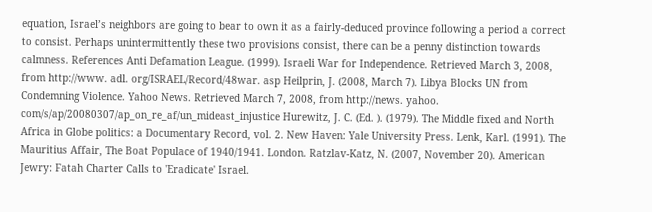equation, Israel’s neighbors are going to bear to own it as a fairly-deduced province following a period a correct to consist. Perhaps unintermittently these two provisions consist, there can be a penny distinction towards calmness. References Anti Defamation League. (1999). Israeli War for Independence. Retrieved March 3, 2008, from http://www. adl. org/ISRAEL/Record/48war. asp Heilprin, J. (2008, March 7). Libya Blocks UN from Condemning Violence. Yahoo News. Retrieved March 7, 2008, from http://news. yahoo. com/s/ap/20080307/ap_on_re_af/un_mideast_injustice Hurewitz, J. C. (Ed. ). (1979). The Middle fixed and North Africa in Globe politics: a Documentary Record, vol. 2. New Haven: Yale University Press. Lenk, Karl. (1991). The Mauritius Affair, The Boat Populace of 1940/1941. London. Ratzlav-Katz, N. (2007, November 20). American Jewry: Fatah Charter Calls to 'Eradicate' Israel.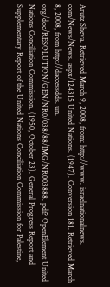Arutz Sheva. Retrieved March 9, 2008, from: http://www. israelnationalnews. com/News/News. aspx/124315 United Nations. (1947). Conversion 181. Retrieved March 8, 2008, from http://daccessdds. un. org/doc/RESOLUTION/GEN/NR0/038/88/IMG/NR003888. pdf? OpenElement United Nations Conciliation Commission. (1950, October 23). General Progress Report and Supplementary Report of the United Nations Conciliation Commission for Palestine,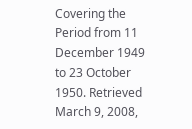Covering the Period from 11 December 1949 to 23 October 1950. Retrieved March 9, 2008,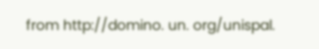from http://domino. un. org/unispal.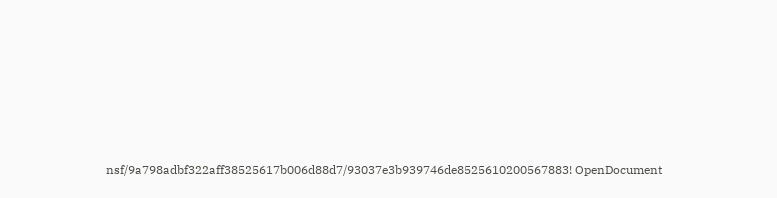nsf/9a798adbf322aff38525617b006d88d7/93037e3b939746de8525610200567883! OpenDocument